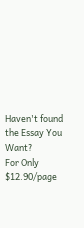Haven't found the Essay You Want?
For Only $12.90/page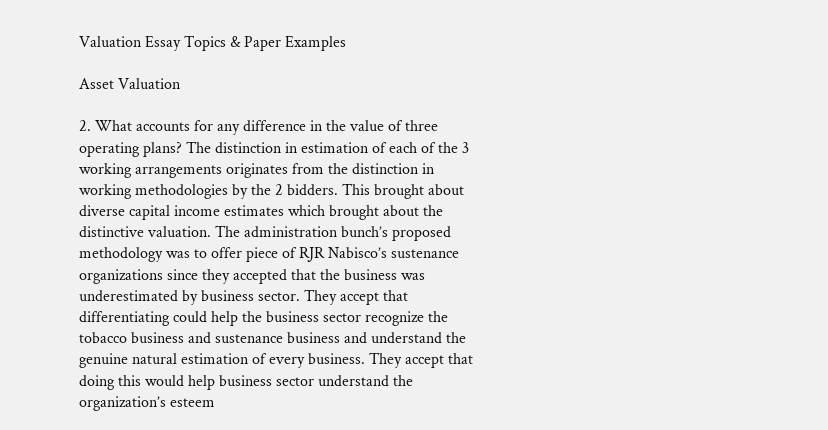Valuation Essay Topics & Paper Examples

Asset Valuation

2. What accounts for any difference in the value of three operating plans? The distinction in estimation of each of the 3 working arrangements originates from the distinction in working methodologies by the 2 bidders. This brought about diverse capital income estimates which brought about the distinctive valuation. The administration bunch’s proposed methodology was to offer piece of RJR Nabisco’s sustenance organizations since they accepted that the business was underestimated by business sector. They accept that differentiating could help the business sector recognize the tobacco business and sustenance business and understand the genuine natural estimation of every business. They accept that doing this would help business sector understand the organization’s esteem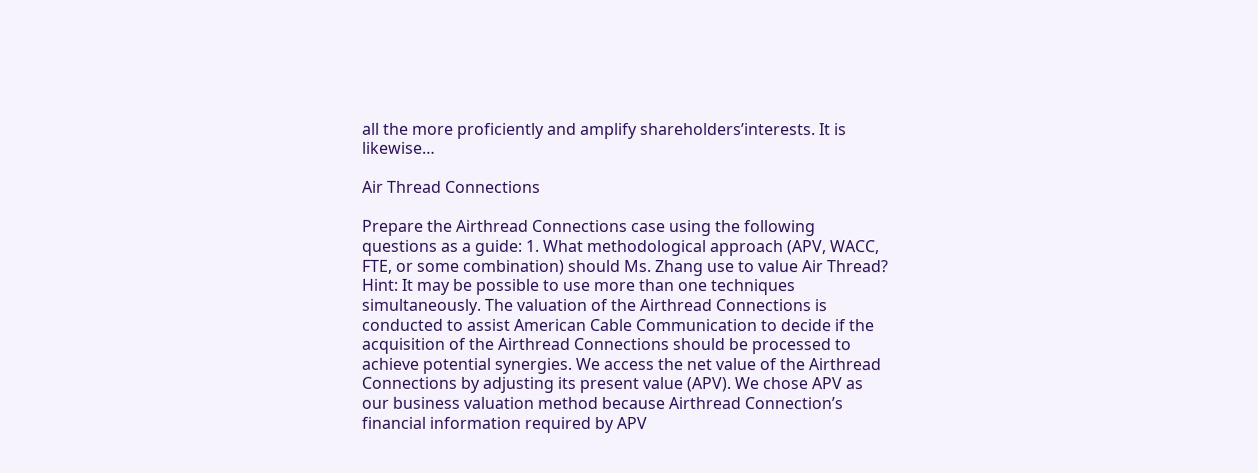all the more proficiently and amplify shareholders’interests. It is likewise…

Air Thread Connections

Prepare the Airthread Connections case using the following questions as a guide: 1. What methodological approach (APV, WACC, FTE, or some combination) should Ms. Zhang use to value Air Thread? Hint: It may be possible to use more than one techniques simultaneously. The valuation of the Airthread Connections is conducted to assist American Cable Communication to decide if the acquisition of the Airthread Connections should be processed to achieve potential synergies. We access the net value of the Airthread Connections by adjusting its present value (APV). We chose APV as our business valuation method because Airthread Connection’s financial information required by APV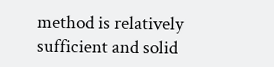method is relatively sufficient and solid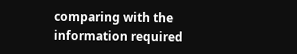comparing with the information required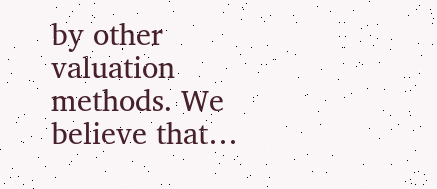by other valuation methods. We believe that…